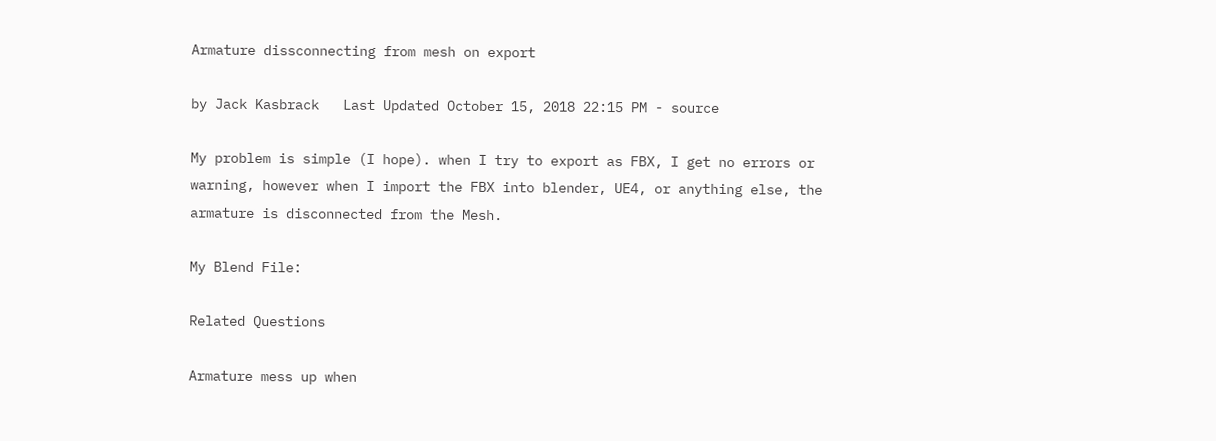Armature dissconnecting from mesh on export

by Jack Kasbrack   Last Updated October 15, 2018 22:15 PM - source

My problem is simple (I hope). when I try to export as FBX, I get no errors or warning, however when I import the FBX into blender, UE4, or anything else, the armature is disconnected from the Mesh.

My Blend File:

Related Questions

Armature mess up when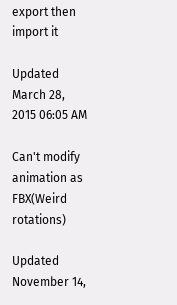export then import it

Updated March 28, 2015 06:05 AM

Can't modify animation as FBX(Weird rotations)

Updated November 14,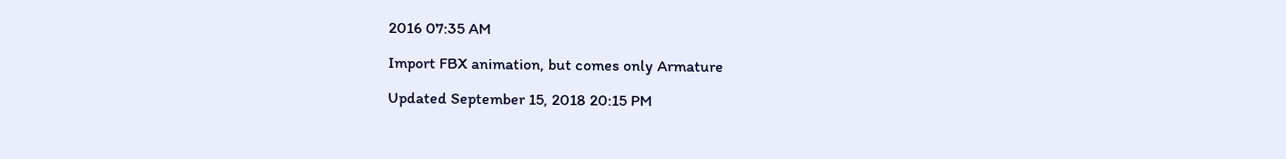2016 07:35 AM

Import FBX animation, but comes only Armature

Updated September 15, 2018 20:15 PM